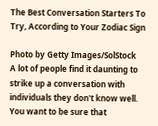The Best Conversation Starters To Try, According to Your Zodiac Sign

Photo by Getty Images/SolStock
A lot of people find it daunting to strike up a conversation with individuals they don't know well. You want to be sure that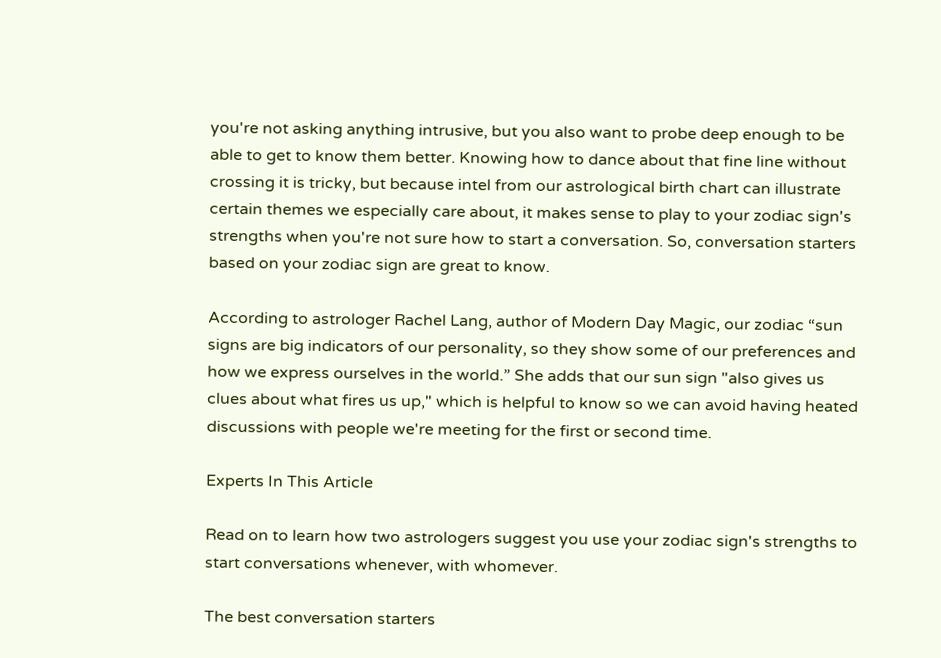you're not asking anything intrusive, but you also want to probe deep enough to be able to get to know them better. Knowing how to dance about that fine line without crossing it is tricky, but because intel from our astrological birth chart can illustrate certain themes we especially care about, it makes sense to play to your zodiac sign's strengths when you're not sure how to start a conversation. So, conversation starters based on your zodiac sign are great to know.

According to astrologer Rachel Lang, author of Modern Day Magic, our zodiac “sun signs are big indicators of our personality, so they show some of our preferences and how we express ourselves in the world.” She adds that our sun sign "also gives us clues about what fires us up," which is helpful to know so we can avoid having heated discussions with people we're meeting for the first or second time.

Experts In This Article

Read on to learn how two astrologers suggest you use your zodiac sign's strengths to start conversations whenever, with whomever.

The best conversation starters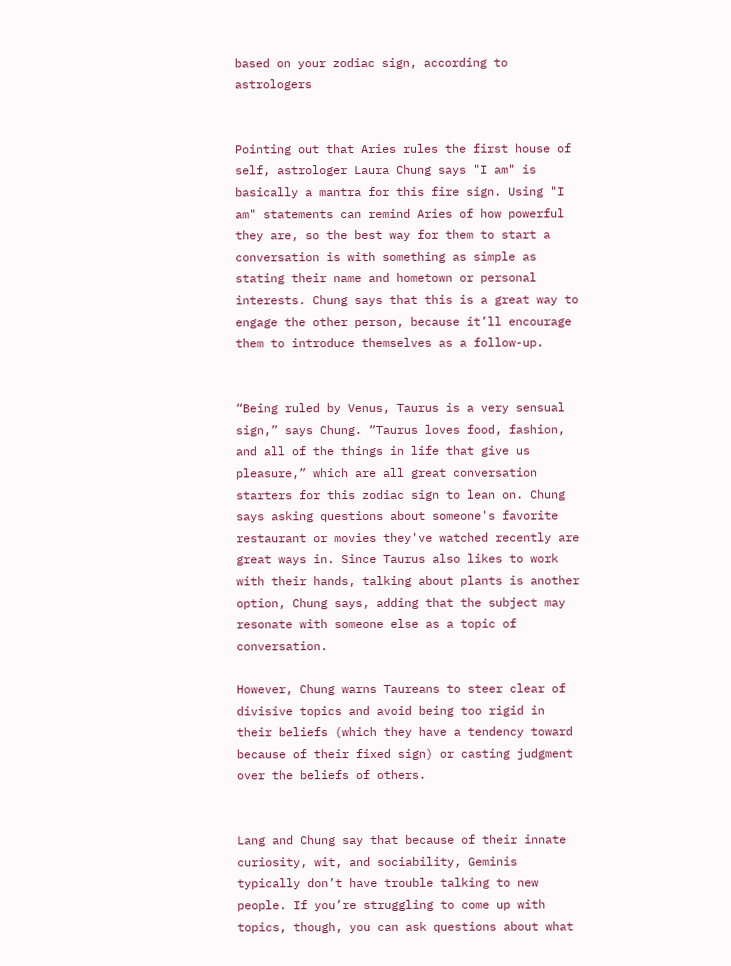based on your zodiac sign, according to astrologers


Pointing out that Aries rules the first house of self, astrologer Laura Chung says "I am" is basically a mantra for this fire sign. Using "I am" statements can remind Aries of how powerful they are, so the best way for them to start a conversation is with something as simple as stating their name and hometown or personal interests. Chung says that this is a great way to engage the other person, because it’ll encourage them to introduce themselves as a follow-up.


“Being ruled by Venus, Taurus is a very sensual sign,” says Chung. “Taurus loves food, fashion, and all of the things in life that give us pleasure,” which are all great conversation starters for this zodiac sign to lean on. Chung says asking questions about someone's favorite restaurant or movies they've watched recently are great ways in. Since Taurus also likes to work with their hands, talking about plants is another option, Chung says, adding that the subject may resonate with someone else as a topic of conversation.

However, Chung warns Taureans to steer clear of divisive topics and avoid being too rigid in their beliefs (which they have a tendency toward because of their fixed sign) or casting judgment over the beliefs of others.


Lang and Chung say that because of their innate curiosity, wit, and sociability, Geminis typically don’t have trouble talking to new people. If you’re struggling to come up with topics, though, you can ask questions about what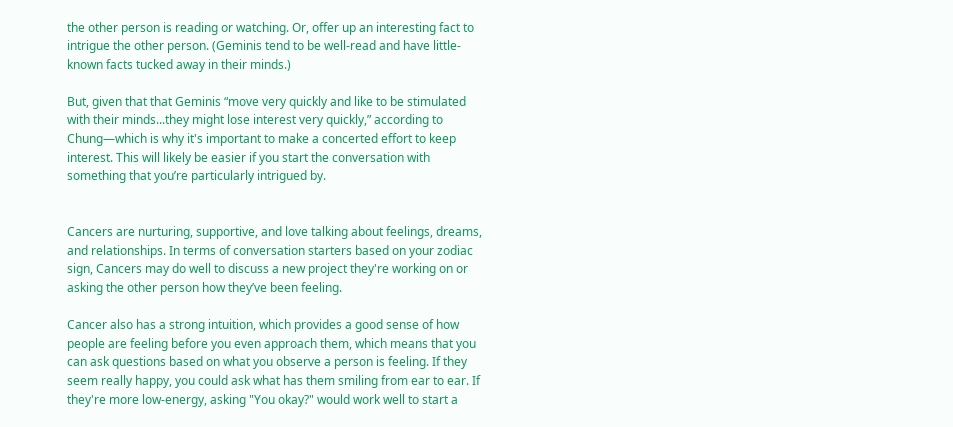the other person is reading or watching. Or, offer up an interesting fact to intrigue the other person. (Geminis tend to be well-read and have little-known facts tucked away in their minds.)

But, given that that Geminis “move very quickly and like to be stimulated with their minds...they might lose interest very quickly,” according to Chung—which is why it's important to make a concerted effort to keep interest. This will likely be easier if you start the conversation with something that you’re particularly intrigued by.


Cancers are nurturing, supportive, and love talking about feelings, dreams, and relationships. In terms of conversation starters based on your zodiac sign, Cancers may do well to discuss a new project they're working on or asking the other person how they’ve been feeling.

Cancer also has a strong intuition, which provides a good sense of how people are feeling before you even approach them, which means that you can ask questions based on what you observe a person is feeling. If they seem really happy, you could ask what has them smiling from ear to ear. If they're more low-energy, asking "You okay?" would work well to start a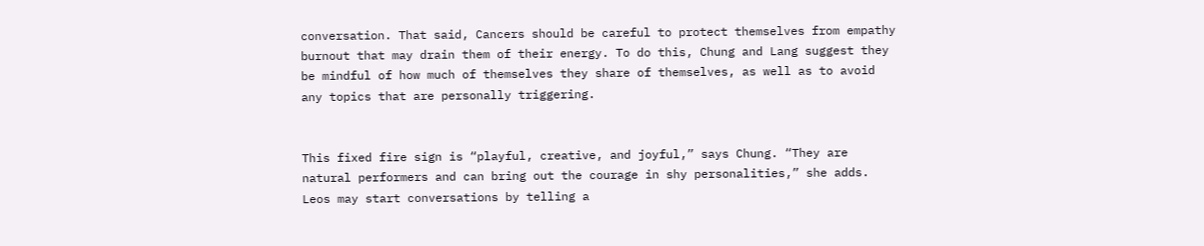conversation. That said, Cancers should be careful to protect themselves from empathy burnout that may drain them of their energy. To do this, Chung and Lang suggest they be mindful of how much of themselves they share of themselves, as well as to avoid any topics that are personally triggering.


This fixed fire sign is “playful, creative, and joyful,” says Chung. “They are natural performers and can bring out the courage in shy personalities,” she adds. Leos may start conversations by telling a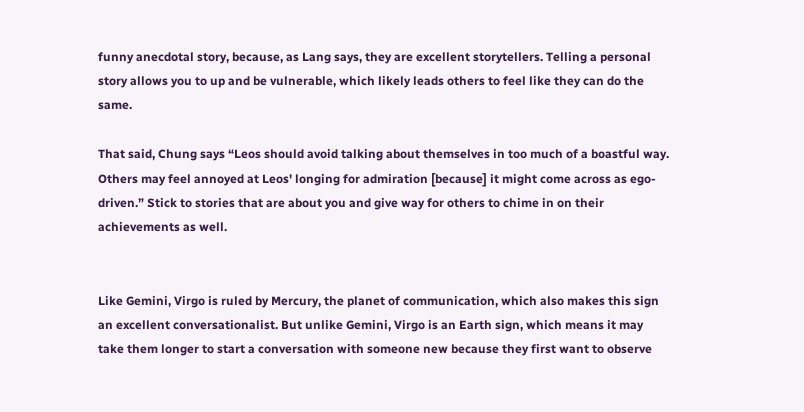funny anecdotal story, because, as Lang says, they are excellent storytellers. Telling a personal story allows you to up and be vulnerable, which likely leads others to feel like they can do the same.

That said, Chung says “Leos should avoid talking about themselves in too much of a boastful way. Others may feel annoyed at Leos' longing for admiration [because] it might come across as ego-driven.” Stick to stories that are about you and give way for others to chime in on their achievements as well.


Like Gemini, Virgo is ruled by Mercury, the planet of communication, which also makes this sign an excellent conversationalist. But unlike Gemini, Virgo is an Earth sign, which means it may take them longer to start a conversation with someone new because they first want to observe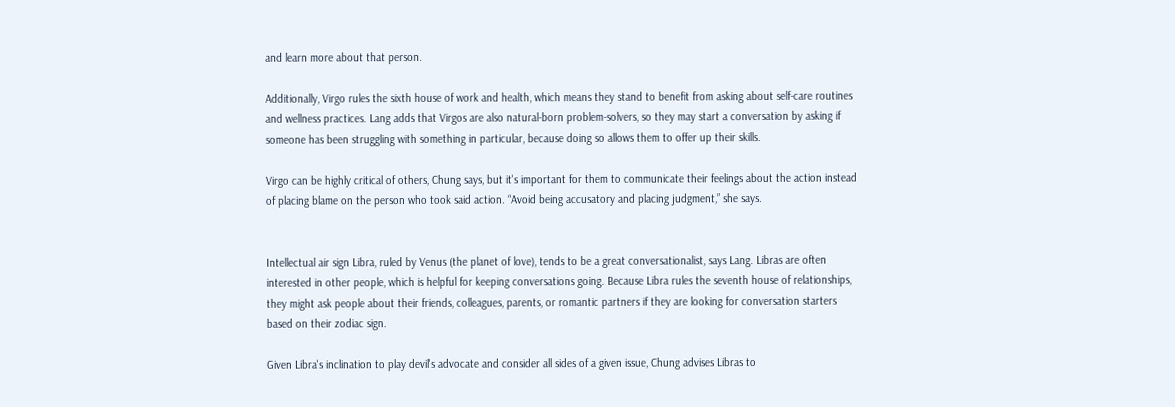and learn more about that person.

Additionally, Virgo rules the sixth house of work and health, which means they stand to benefit from asking about self-care routines and wellness practices. Lang adds that Virgos are also natural-born problem-solvers, so they may start a conversation by asking if someone has been struggling with something in particular, because doing so allows them to offer up their skills.

Virgo can be highly critical of others, Chung says, but it's important for them to communicate their feelings about the action instead of placing blame on the person who took said action. “Avoid being accusatory and placing judgment,” she says.


Intellectual air sign Libra, ruled by Venus (the planet of love), tends to be a great conversationalist, says Lang. Libras are often interested in other people, which is helpful for keeping conversations going. Because Libra rules the seventh house of relationships, they might ask people about their friends, colleagues, parents, or romantic partners if they are looking for conversation starters based on their zodiac sign.

Given Libra's inclination to play devil's advocate and consider all sides of a given issue, Chung advises Libras to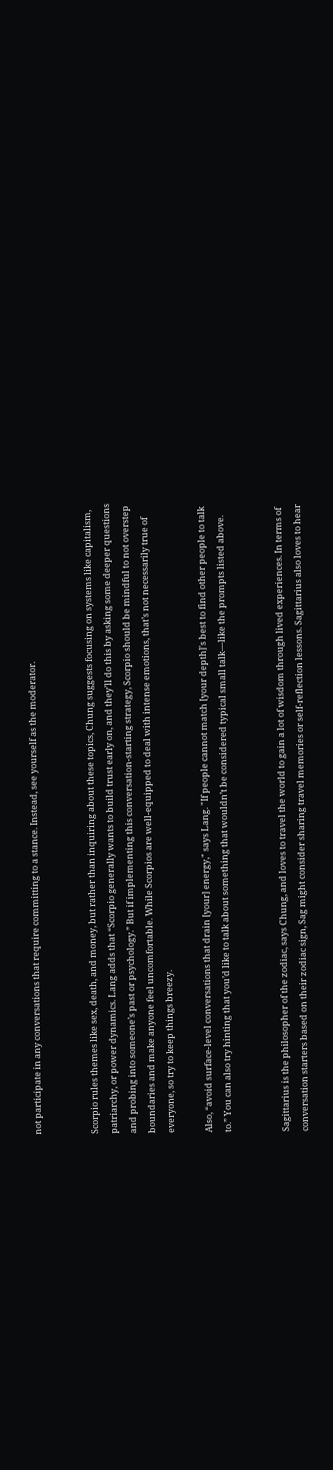not participate in any conversations that require committing to a stance. Instead, see yourself as the moderator.


Scorpio rules themes like sex, death, and money, but rather than inquiring about these topics, Chung suggests focusing on systems like capitalism, patriarchy, or power dynamics. Lang adds that “Scorpio generally wants to build trust early on, and they’ll do this by asking some deeper questions and probing into someone’s past or psychology.” But if implementing this conversation-starting strategy, Scorpio should be mindful to not overstep boundaries and make anyone feel uncomfortable. While Scorpios are well-equipped to deal with intense emotions, that’s not necessarily true of everyone, so try to keep things breezy.

Also, “avoid surface-level conversations that drain [your] energy," says Lang. "If people cannot match [your depth]'s best to find other people to talk to.” You can also try hinting that you’d like to talk about something that wouldn’t be considered typical small talk—like the prompts listed above.


Sagittarius is the philosopher of the zodiac, says Chung, and loves to travel the world to gain a lot of wisdom through lived experiences. In terms of conversation starters based on their zodiac sign, Sag might consider sharing travel memories or self-reflection lessons. Sagittarius also loves to hear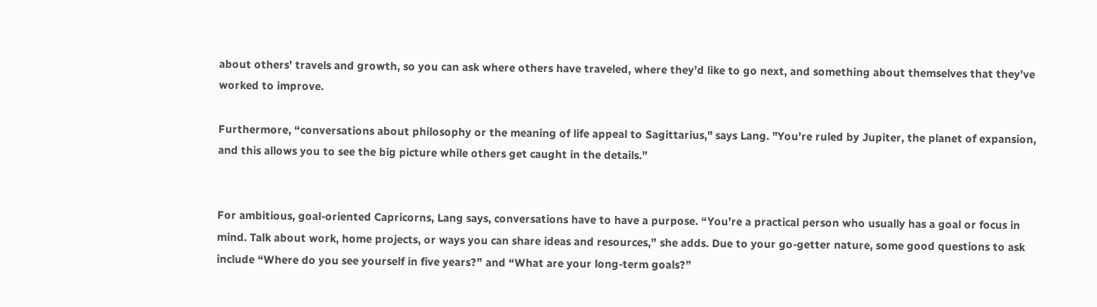about others’ travels and growth, so you can ask where others have traveled, where they’d like to go next, and something about themselves that they’ve worked to improve.

Furthermore, “conversations about philosophy or the meaning of life appeal to Sagittarius," says Lang. "You’re ruled by Jupiter, the planet of expansion, and this allows you to see the big picture while others get caught in the details.”


For ambitious, goal-oriented Capricorns, Lang says, conversations have to have a purpose. “You’re a practical person who usually has a goal or focus in mind. Talk about work, home projects, or ways you can share ideas and resources,” she adds. Due to your go-getter nature, some good questions to ask include “Where do you see yourself in five years?” and “What are your long-term goals?”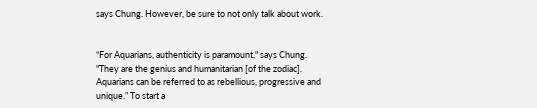says Chung. However, be sure to not only talk about work.


“For Aquarians, authenticity is paramount," says Chung. "They are the genius and humanitarian [of the zodiac]. Aquarians can be referred to as rebellious, progressive and unique.” To start a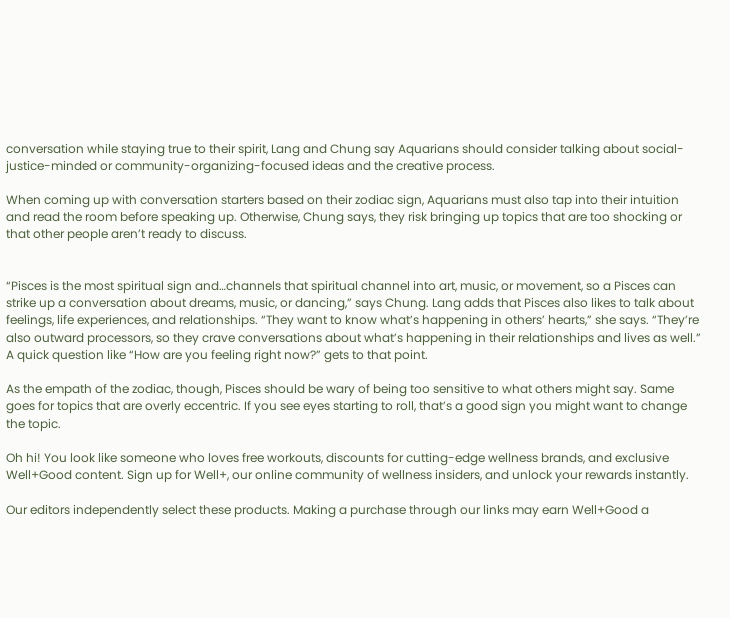conversation while staying true to their spirit, Lang and Chung say Aquarians should consider talking about social-justice-minded or community-organizing-focused ideas and the creative process.

When coming up with conversation starters based on their zodiac sign, Aquarians must also tap into their intuition and read the room before speaking up. Otherwise, Chung says, they risk bringing up topics that are too shocking or that other people aren’t ready to discuss.


“Pisces is the most spiritual sign and…channels that spiritual channel into art, music, or movement, so a Pisces can strike up a conversation about dreams, music, or dancing,” says Chung. Lang adds that Pisces also likes to talk about feelings, life experiences, and relationships. “They want to know what’s happening in others’ hearts,” she says. “They’re also outward processors, so they crave conversations about what’s happening in their relationships and lives as well.” A quick question like “How are you feeling right now?” gets to that point.

As the empath of the zodiac, though, Pisces should be wary of being too sensitive to what others might say. Same goes for topics that are overly eccentric. If you see eyes starting to roll, that’s a good sign you might want to change the topic.

Oh hi! You look like someone who loves free workouts, discounts for cutting-edge wellness brands, and exclusive Well+Good content. Sign up for Well+, our online community of wellness insiders, and unlock your rewards instantly.

Our editors independently select these products. Making a purchase through our links may earn Well+Good a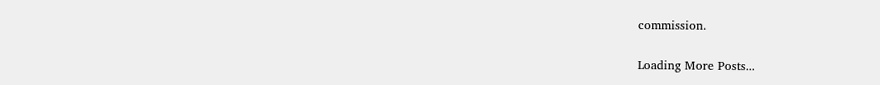commission.

Loading More Posts...